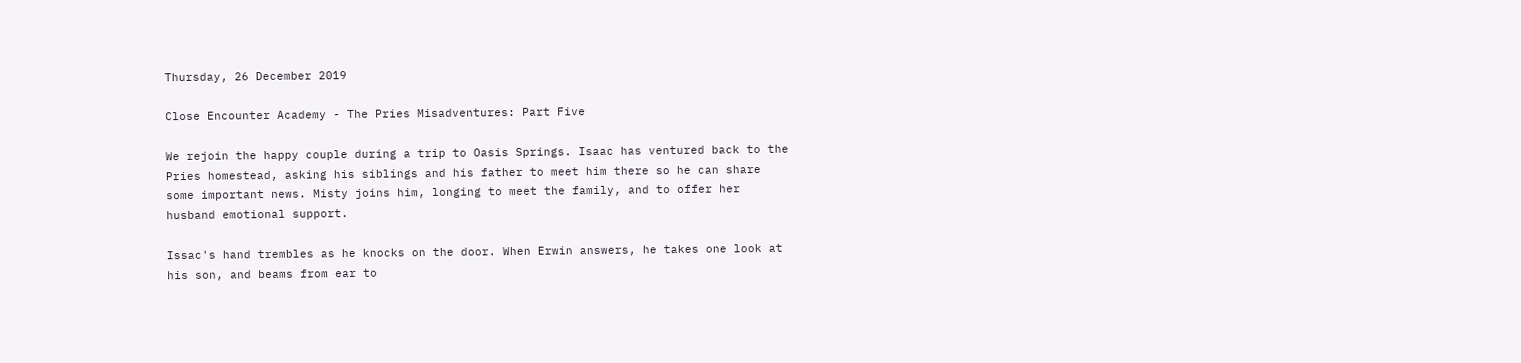Thursday, 26 December 2019

Close Encounter Academy - The Pries Misadventures: Part Five

We rejoin the happy couple during a trip to Oasis Springs. Isaac has ventured back to the Pries homestead, asking his siblings and his father to meet him there so he can share some important news. Misty joins him, longing to meet the family, and to offer her husband emotional support.

Issac's hand trembles as he knocks on the door. When Erwin answers, he takes one look at his son, and beams from ear to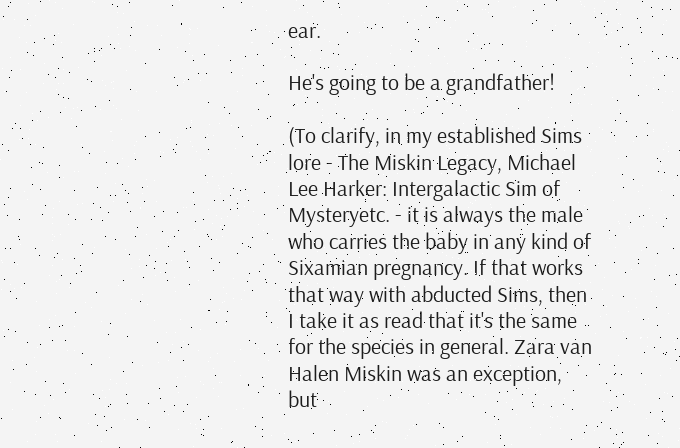ear.

He's going to be a grandfather!

(To clarify, in my established Sims lore - The Miskin Legacy, Michael Lee Harker: Intergalactic Sim of Mysteryetc. - it is always the male who carries the baby in any kind of Sixamian pregnancy. If that works that way with abducted Sims, then I take it as read that it's the same for the species in general. Zara van Halen Miskin was an exception, but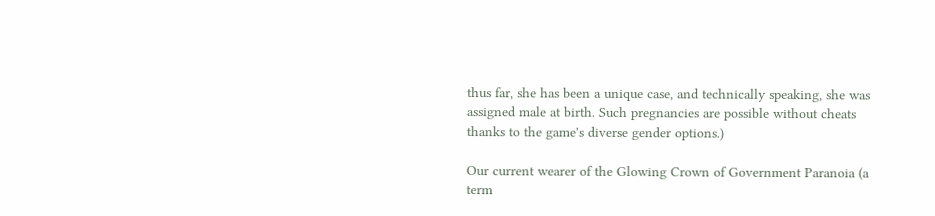thus far, she has been a unique case, and technically speaking, she was assigned male at birth. Such pregnancies are possible without cheats thanks to the game's diverse gender options.)

Our current wearer of the Glowing Crown of Government Paranoia (a term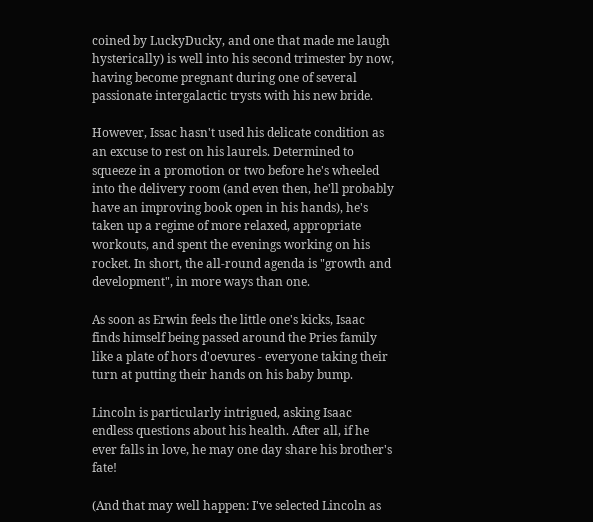coined by LuckyDucky, and one that made me laugh hysterically) is well into his second trimester by now, having become pregnant during one of several passionate intergalactic trysts with his new bride.

However, Issac hasn't used his delicate condition as an excuse to rest on his laurels. Determined to squeeze in a promotion or two before he's wheeled into the delivery room (and even then, he'll probably have an improving book open in his hands), he's taken up a regime of more relaxed, appropriate workouts, and spent the evenings working on his rocket. In short, the all-round agenda is "growth and development", in more ways than one.

As soon as Erwin feels the little one's kicks, Isaac finds himself being passed around the Pries family like a plate of hors d'oevures - everyone taking their turn at putting their hands on his baby bump.

Lincoln is particularly intrigued, asking Isaac endless questions about his health. After all, if he ever falls in love, he may one day share his brother's fate!

(And that may well happen: I've selected Lincoln as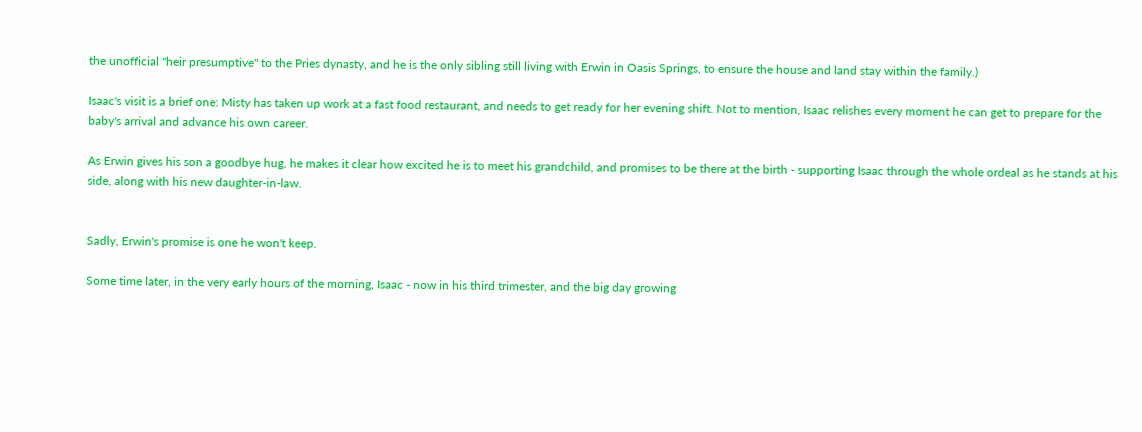the unofficial "heir presumptive" to the Pries dynasty, and he is the only sibling still living with Erwin in Oasis Springs, to ensure the house and land stay within the family.)

Isaac's visit is a brief one: Misty has taken up work at a fast food restaurant, and needs to get ready for her evening shift. Not to mention, Isaac relishes every moment he can get to prepare for the baby's arrival and advance his own career.

As Erwin gives his son a goodbye hug, he makes it clear how excited he is to meet his grandchild, and promises to be there at the birth - supporting Isaac through the whole ordeal as he stands at his side, along with his new daughter-in-law.


Sadly, Erwin's promise is one he won't keep.

Some time later, in the very early hours of the morning, Isaac - now in his third trimester, and the big day growing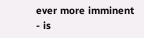ever more imminent - is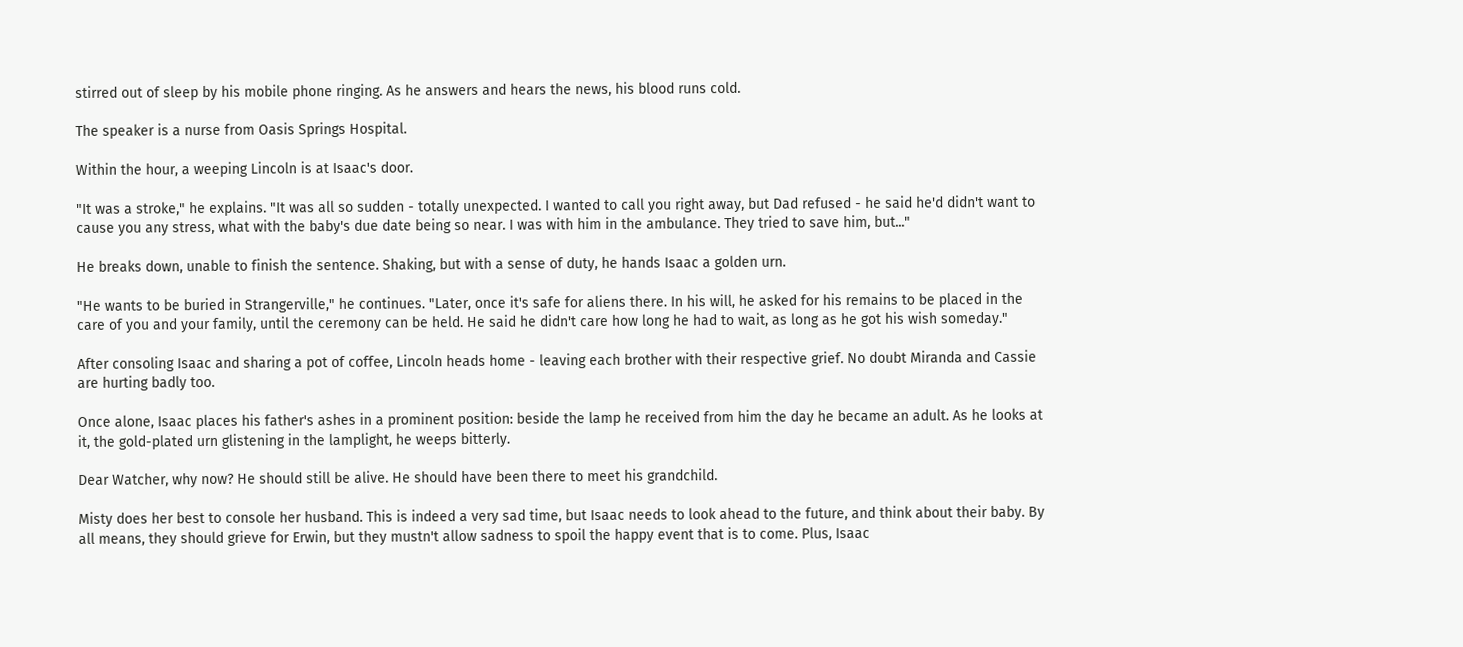stirred out of sleep by his mobile phone ringing. As he answers and hears the news, his blood runs cold.

The speaker is a nurse from Oasis Springs Hospital.

Within the hour, a weeping Lincoln is at Isaac's door.

"It was a stroke," he explains. "It was all so sudden - totally unexpected. I wanted to call you right away, but Dad refused - he said he'd didn't want to cause you any stress, what with the baby's due date being so near. I was with him in the ambulance. They tried to save him, but..."

He breaks down, unable to finish the sentence. Shaking, but with a sense of duty, he hands Isaac a golden urn.

"He wants to be buried in Strangerville," he continues. "Later, once it's safe for aliens there. In his will, he asked for his remains to be placed in the care of you and your family, until the ceremony can be held. He said he didn't care how long he had to wait, as long as he got his wish someday."

After consoling Isaac and sharing a pot of coffee, Lincoln heads home - leaving each brother with their respective grief. No doubt Miranda and Cassie are hurting badly too.

Once alone, Isaac places his father's ashes in a prominent position: beside the lamp he received from him the day he became an adult. As he looks at it, the gold-plated urn glistening in the lamplight, he weeps bitterly.

Dear Watcher, why now? He should still be alive. He should have been there to meet his grandchild.

Misty does her best to console her husband. This is indeed a very sad time, but Isaac needs to look ahead to the future, and think about their baby. By all means, they should grieve for Erwin, but they mustn't allow sadness to spoil the happy event that is to come. Plus, Isaac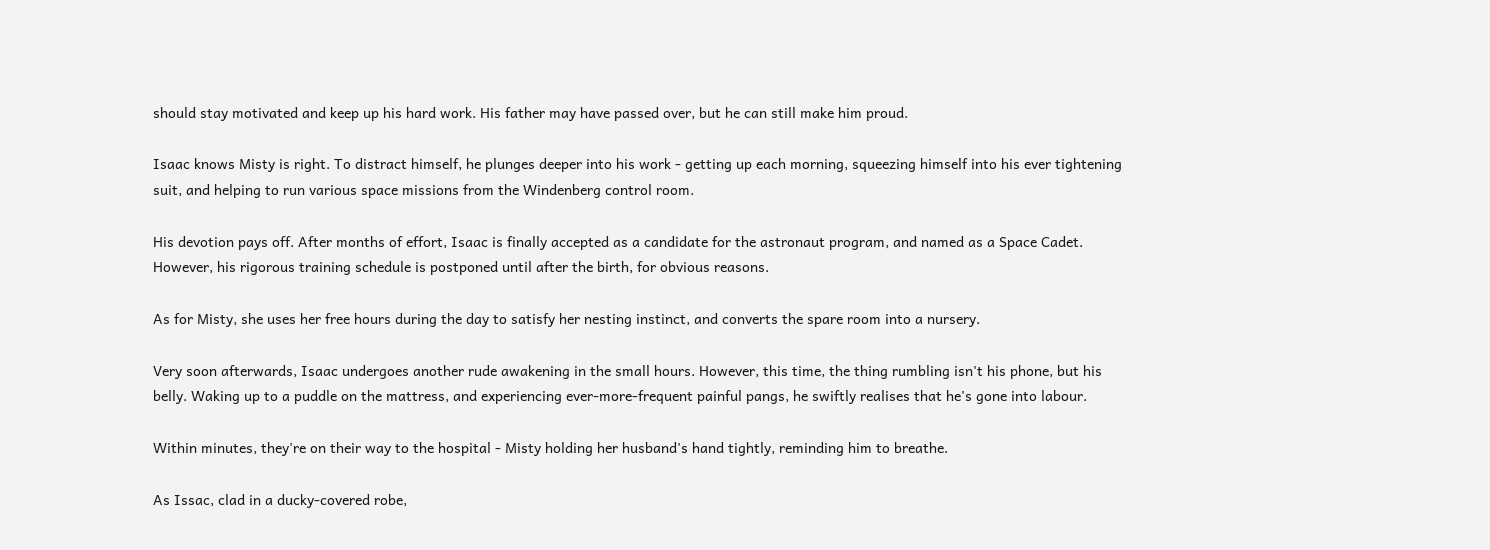should stay motivated and keep up his hard work. His father may have passed over, but he can still make him proud.

Isaac knows Misty is right. To distract himself, he plunges deeper into his work - getting up each morning, squeezing himself into his ever tightening suit, and helping to run various space missions from the Windenberg control room.

His devotion pays off. After months of effort, Isaac is finally accepted as a candidate for the astronaut program, and named as a Space Cadet. However, his rigorous training schedule is postponed until after the birth, for obvious reasons.

As for Misty, she uses her free hours during the day to satisfy her nesting instinct, and converts the spare room into a nursery.

Very soon afterwards, Isaac undergoes another rude awakening in the small hours. However, this time, the thing rumbling isn't his phone, but his belly. Waking up to a puddle on the mattress, and experiencing ever-more-frequent painful pangs, he swiftly realises that he's gone into labour.

Within minutes, they're on their way to the hospital - Misty holding her husband's hand tightly, reminding him to breathe.

As Issac, clad in a ducky-covered robe,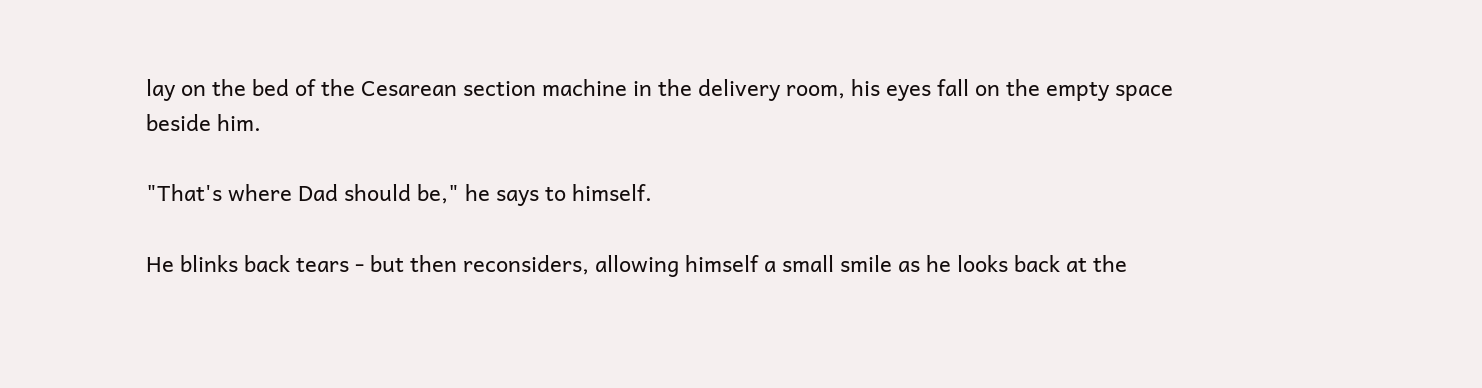lay on the bed of the Cesarean section machine in the delivery room, his eyes fall on the empty space beside him.

"That's where Dad should be," he says to himself.

He blinks back tears - but then reconsiders, allowing himself a small smile as he looks back at the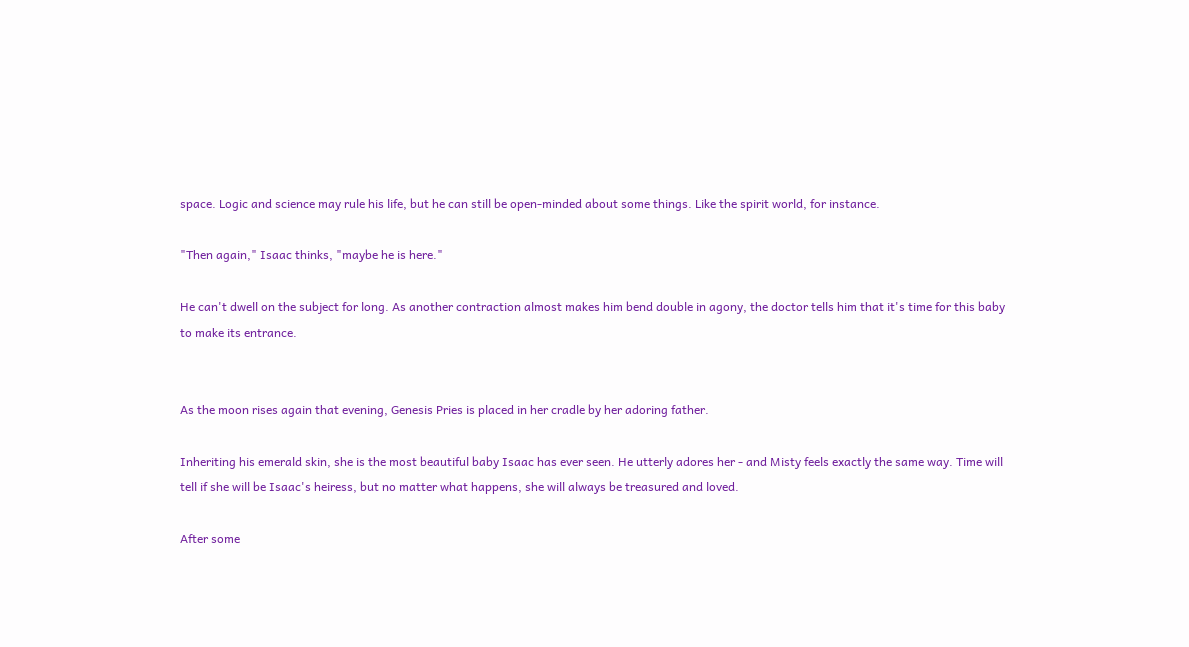space. Logic and science may rule his life, but he can still be open-minded about some things. Like the spirit world, for instance.

"Then again," Isaac thinks, "maybe he is here."

He can't dwell on the subject for long. As another contraction almost makes him bend double in agony, the doctor tells him that it's time for this baby to make its entrance.


As the moon rises again that evening, Genesis Pries is placed in her cradle by her adoring father.

Inheriting his emerald skin, she is the most beautiful baby Isaac has ever seen. He utterly adores her - and Misty feels exactly the same way. Time will tell if she will be Isaac's heiress, but no matter what happens, she will always be treasured and loved.

After some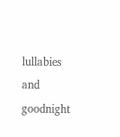lullabies and goodnight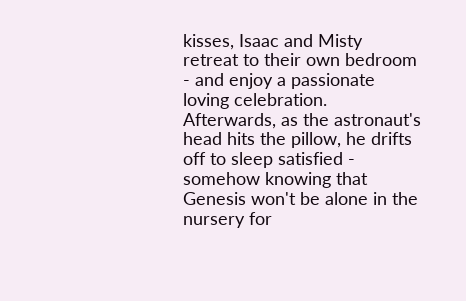kisses, Isaac and Misty retreat to their own bedroom - and enjoy a passionate loving celebration. Afterwards, as the astronaut's head hits the pillow, he drifts off to sleep satisfied - somehow knowing that Genesis won't be alone in the nursery for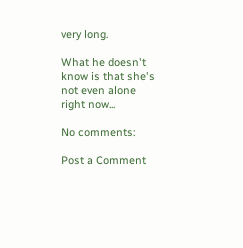very long.

What he doesn't know is that she's not even alone right now...

No comments:

Post a Comment